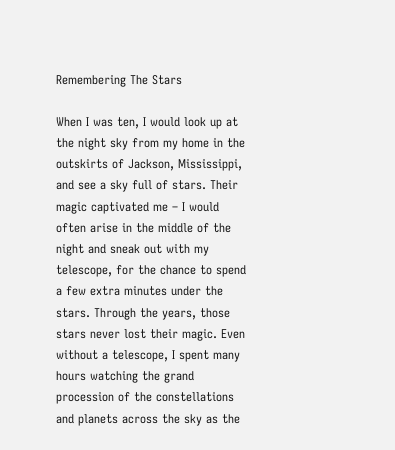Remembering The Stars

When I was ten, I would look up at the night sky from my home in the outskirts of Jackson, Mississippi, and see a sky full of stars. Their magic captivated me – I would often arise in the middle of the night and sneak out with my telescope, for the chance to spend a few extra minutes under the stars. Through the years, those stars never lost their magic. Even without a telescope, I spent many hours watching the grand procession of the constellations and planets across the sky as the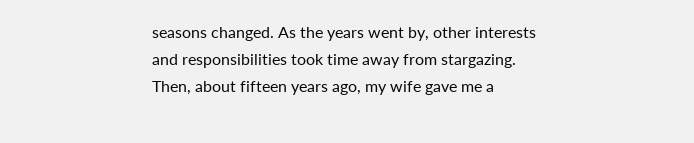seasons changed. As the years went by, other interests and responsibilities took time away from stargazing. Then, about fifteen years ago, my wife gave me a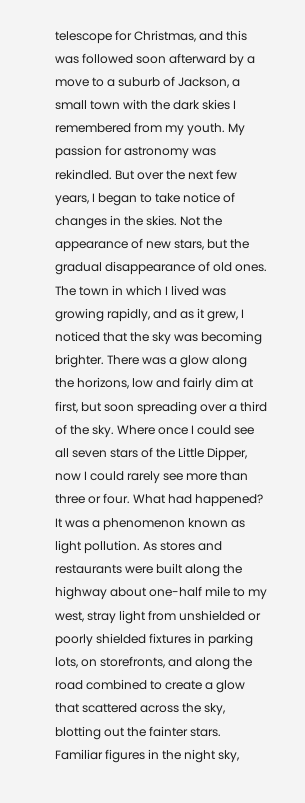telescope for Christmas, and this was followed soon afterward by a move to a suburb of Jackson, a small town with the dark skies I remembered from my youth. My passion for astronomy was rekindled. But over the next few years, I began to take notice of changes in the skies. Not the appearance of new stars, but the gradual disappearance of old ones. The town in which I lived was growing rapidly, and as it grew, I noticed that the sky was becoming brighter. There was a glow along the horizons, low and fairly dim at first, but soon spreading over a third of the sky. Where once I could see all seven stars of the Little Dipper, now I could rarely see more than three or four. What had happened? It was a phenomenon known as light pollution. As stores and restaurants were built along the highway about one-half mile to my west, stray light from unshielded or poorly shielded fixtures in parking lots, on storefronts, and along the road combined to create a glow that scattered across the sky, blotting out the fainter stars. Familiar figures in the night sky,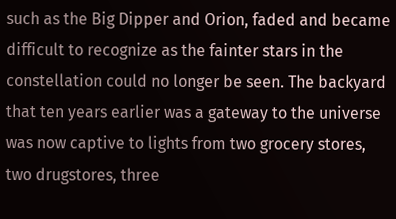such as the Big Dipper and Orion, faded and became difficult to recognize as the fainter stars in the constellation could no longer be seen. The backyard that ten years earlier was a gateway to the universe was now captive to lights from two grocery stores, two drugstores, three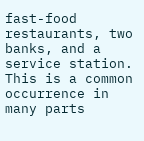fast-food restaurants, two banks, and a service station. This is a common occurrence in many parts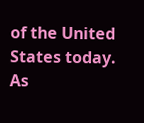of the United States today. As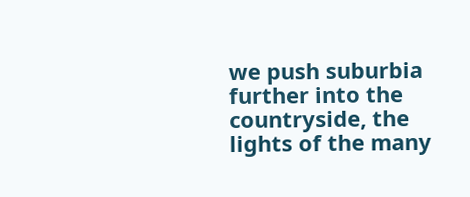we push suburbia further into the countryside, the lights of the many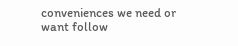conveniences we need or want follow